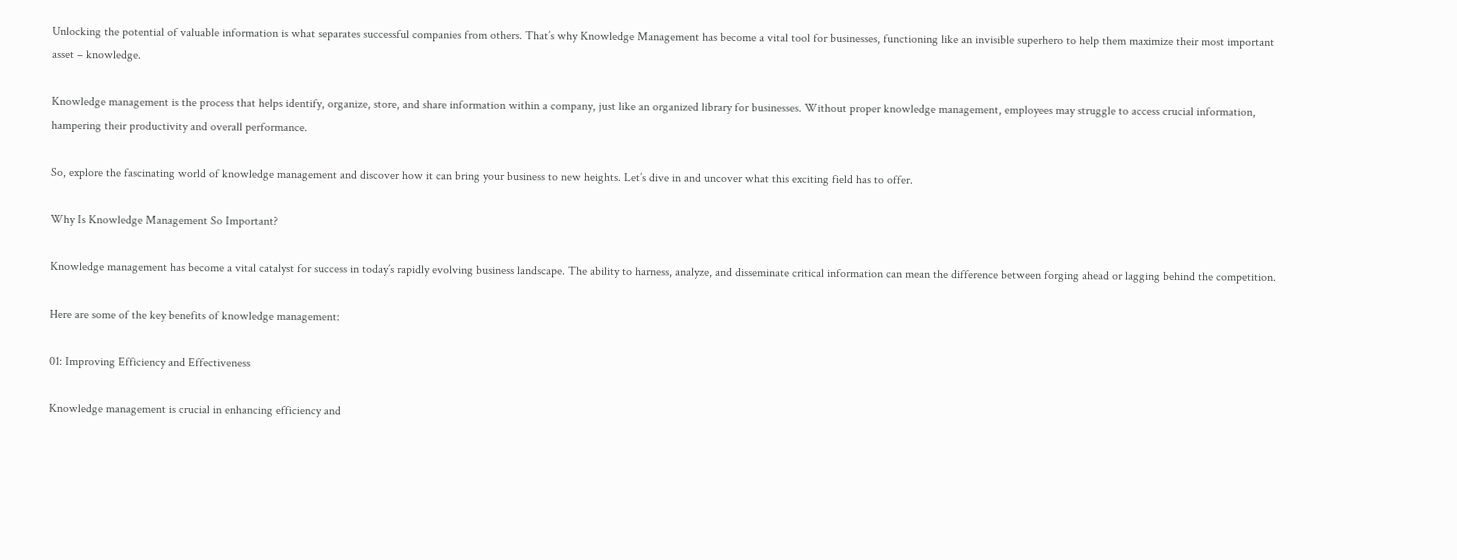Unlocking the potential of valuable information is what separates successful companies from others. That’s why Knowledge Management has become a vital tool for businesses, functioning like an invisible superhero to help them maximize their most important asset – knowledge.

Knowledge management is the process that helps identify, organize, store, and share information within a company, just like an organized library for businesses. Without proper knowledge management, employees may struggle to access crucial information, hampering their productivity and overall performance.

So, explore the fascinating world of knowledge management and discover how it can bring your business to new heights. Let’s dive in and uncover what this exciting field has to offer.

Why Is Knowledge Management So Important?

Knowledge management has become a vital catalyst for success in today’s rapidly evolving business landscape. The ability to harness, analyze, and disseminate critical information can mean the difference between forging ahead or lagging behind the competition.

Here are some of the key benefits of knowledge management:

01: Improving Efficiency and Effectiveness

Knowledge management is crucial in enhancing efficiency and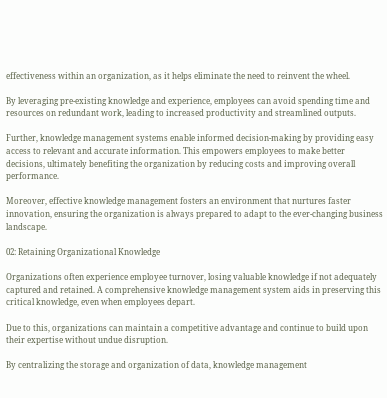effectiveness within an organization, as it helps eliminate the need to reinvent the wheel.

By leveraging pre-existing knowledge and experience, employees can avoid spending time and resources on redundant work, leading to increased productivity and streamlined outputs.

Further, knowledge management systems enable informed decision-making by providing easy access to relevant and accurate information. This empowers employees to make better decisions, ultimately benefiting the organization by reducing costs and improving overall performance.

Moreover, effective knowledge management fosters an environment that nurtures faster innovation, ensuring the organization is always prepared to adapt to the ever-changing business landscape.

02: Retaining Organizational Knowledge

Organizations often experience employee turnover, losing valuable knowledge if not adequately captured and retained. A comprehensive knowledge management system aids in preserving this critical knowledge, even when employees depart.

Due to this, organizations can maintain a competitive advantage and continue to build upon their expertise without undue disruption.

By centralizing the storage and organization of data, knowledge management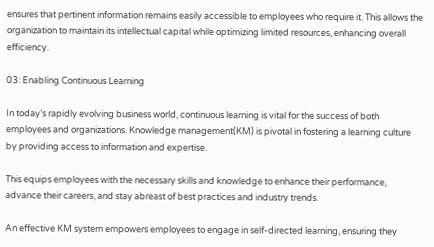ensures that pertinent information remains easily accessible to employees who require it. This allows the organization to maintain its intellectual capital while optimizing limited resources, enhancing overall efficiency.

03: Enabling Continuous Learning

In today’s rapidly evolving business world, continuous learning is vital for the success of both employees and organizations. Knowledge management(KM) is pivotal in fostering a learning culture by providing access to information and expertise.

This equips employees with the necessary skills and knowledge to enhance their performance, advance their careers, and stay abreast of best practices and industry trends.

An effective KM system empowers employees to engage in self-directed learning, ensuring they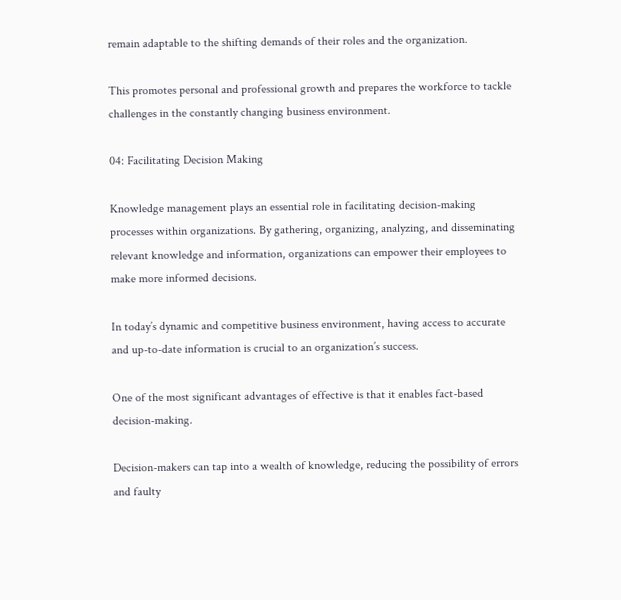remain adaptable to the shifting demands of their roles and the organization.

This promotes personal and professional growth and prepares the workforce to tackle challenges in the constantly changing business environment.

04: Facilitating Decision Making

Knowledge management plays an essential role in facilitating decision-making processes within organizations. By gathering, organizing, analyzing, and disseminating relevant knowledge and information, organizations can empower their employees to make more informed decisions.

In today’s dynamic and competitive business environment, having access to accurate and up-to-date information is crucial to an organization’s success.

One of the most significant advantages of effective is that it enables fact-based decision-making.

Decision-makers can tap into a wealth of knowledge, reducing the possibility of errors and faulty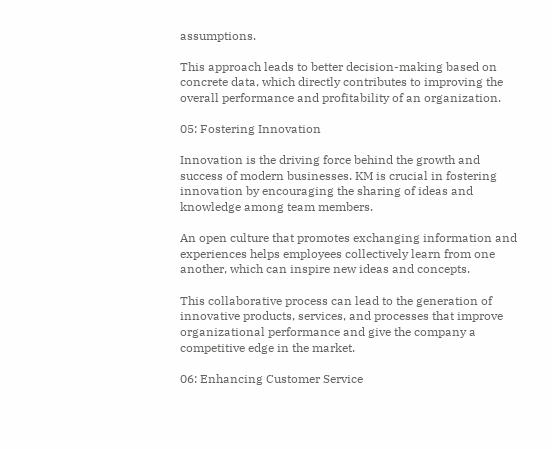assumptions.

This approach leads to better decision-making based on concrete data, which directly contributes to improving the overall performance and profitability of an organization.

05: Fostering Innovation

Innovation is the driving force behind the growth and success of modern businesses. KM is crucial in fostering innovation by encouraging the sharing of ideas and knowledge among team members.

An open culture that promotes exchanging information and experiences helps employees collectively learn from one another, which can inspire new ideas and concepts.

This collaborative process can lead to the generation of innovative products, services, and processes that improve organizational performance and give the company a competitive edge in the market.

06: Enhancing Customer Service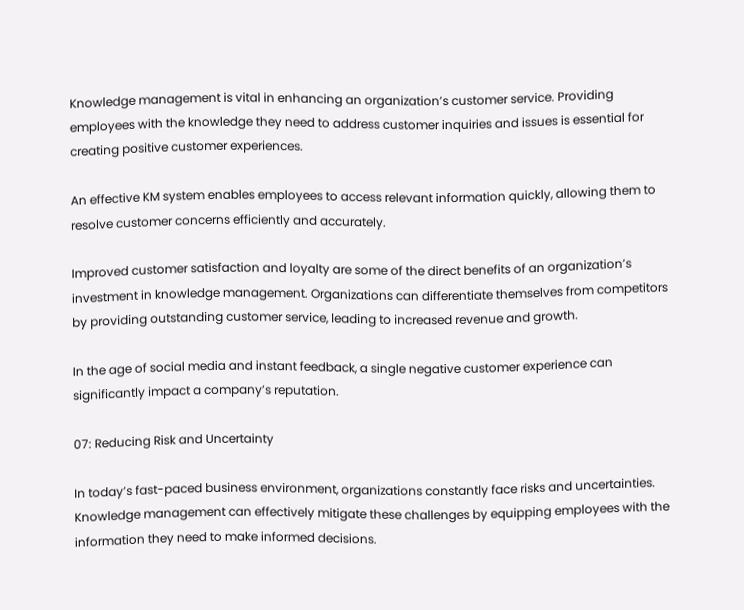Knowledge management is vital in enhancing an organization’s customer service. Providing employees with the knowledge they need to address customer inquiries and issues is essential for creating positive customer experiences.

An effective KM system enables employees to access relevant information quickly, allowing them to resolve customer concerns efficiently and accurately.

Improved customer satisfaction and loyalty are some of the direct benefits of an organization’s investment in knowledge management. Organizations can differentiate themselves from competitors by providing outstanding customer service, leading to increased revenue and growth.

In the age of social media and instant feedback, a single negative customer experience can significantly impact a company’s reputation.

07: Reducing Risk and Uncertainty

In today’s fast-paced business environment, organizations constantly face risks and uncertainties. Knowledge management can effectively mitigate these challenges by equipping employees with the information they need to make informed decisions.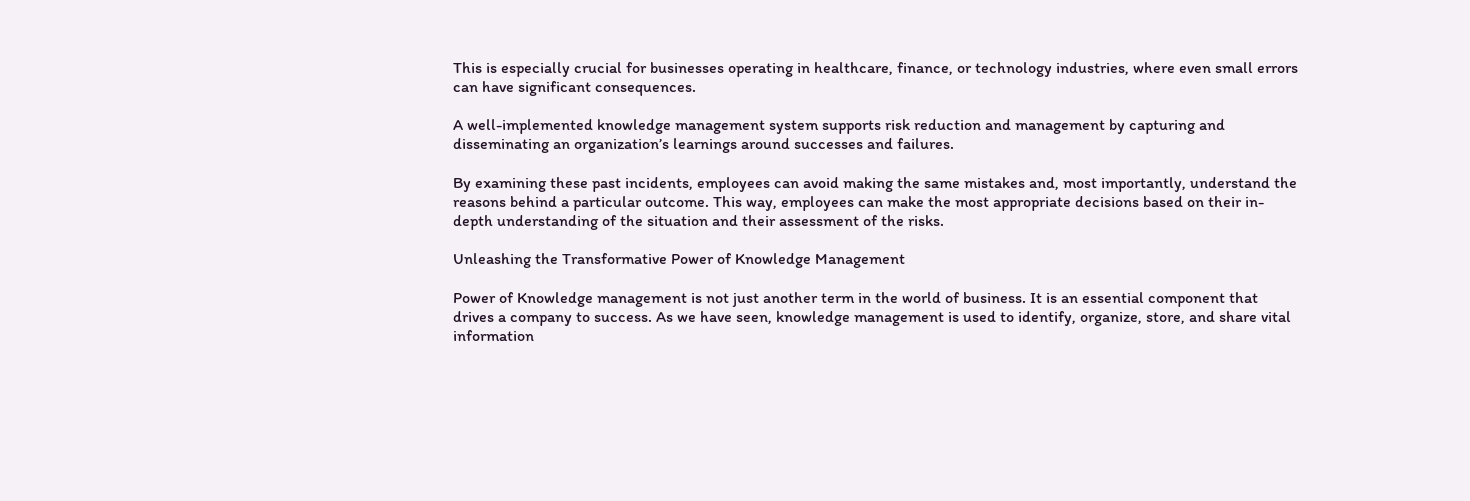This is especially crucial for businesses operating in healthcare, finance, or technology industries, where even small errors can have significant consequences.

A well-implemented knowledge management system supports risk reduction and management by capturing and disseminating an organization’s learnings around successes and failures.

By examining these past incidents, employees can avoid making the same mistakes and, most importantly, understand the reasons behind a particular outcome. This way, employees can make the most appropriate decisions based on their in-depth understanding of the situation and their assessment of the risks.

Unleashing the Transformative Power of Knowledge Management

Power of Knowledge management is not just another term in the world of business. It is an essential component that drives a company to success. As we have seen, knowledge management is used to identify, organize, store, and share vital information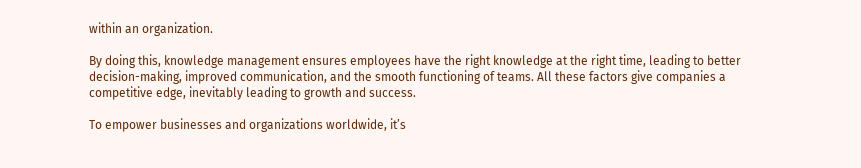within an organization.

By doing this, knowledge management ensures employees have the right knowledge at the right time, leading to better decision-making, improved communication, and the smooth functioning of teams. All these factors give companies a competitive edge, inevitably leading to growth and success.

To empower businesses and organizations worldwide, it’s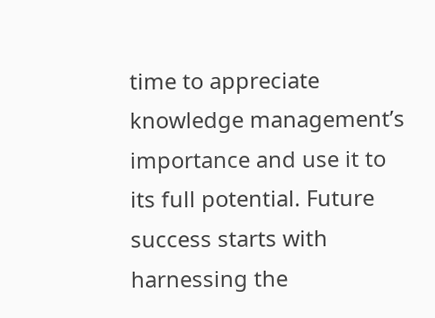time to appreciate knowledge management’s importance and use it to its full potential. Future success starts with harnessing the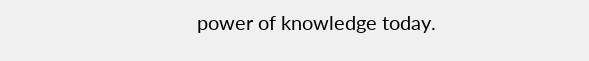power of knowledge today.